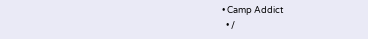• Camp Addict
  • /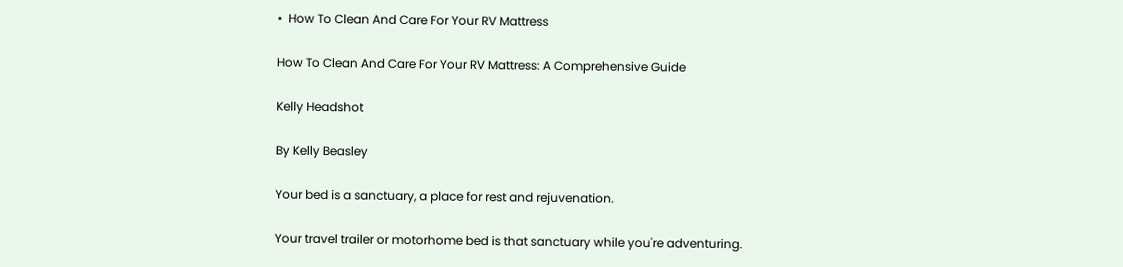•  How To Clean And Care For Your RV Mattress

How To Clean And Care For Your RV Mattress: A Comprehensive Guide

Kelly Headshot

By Kelly Beasley

Your bed is a sanctuary, a place for rest and rejuvenation.

Your travel trailer or motorhome bed is that sanctuary while you're adventuring.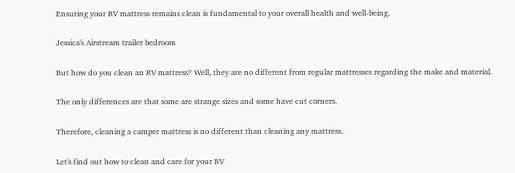Ensuring your RV mattress remains clean is fundamental to your overall health and well-being.

Jessica's Airstream trailer bedroom

But how do you clean an RV mattress? Well, they are no different from regular mattresses regarding the make and material.

The only differences are that some are strange sizes and some have cut corners.

Therefore, cleaning a camper mattress is no different than cleaning any mattress.

Let's find out how to clean and care for your RV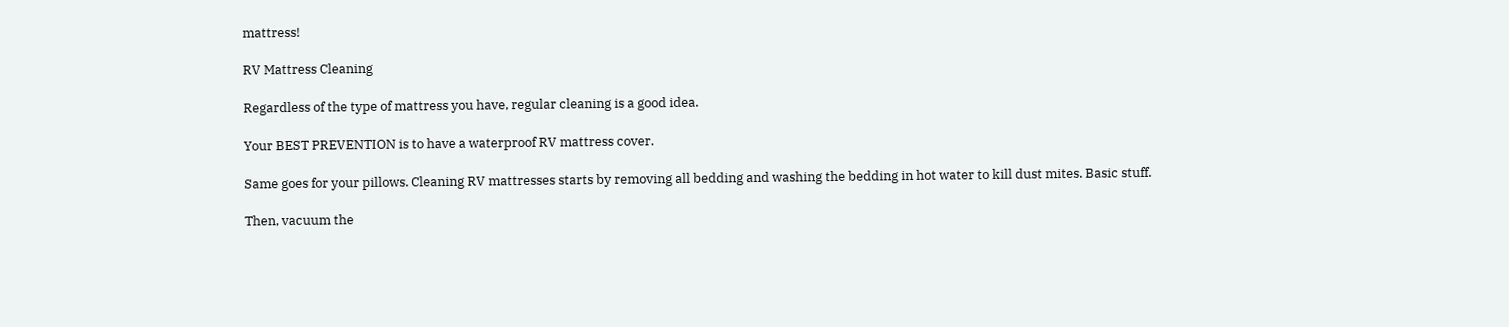mattress!

RV Mattress Cleaning

Regardless of the type of mattress you have, regular cleaning is a good idea.

Your BEST PREVENTION is to have a waterproof RV mattress cover.

Same goes for your pillows. Cleaning RV mattresses starts by removing all bedding and washing the bedding in hot water to kill dust mites. Basic stuff.

Then, vacuum the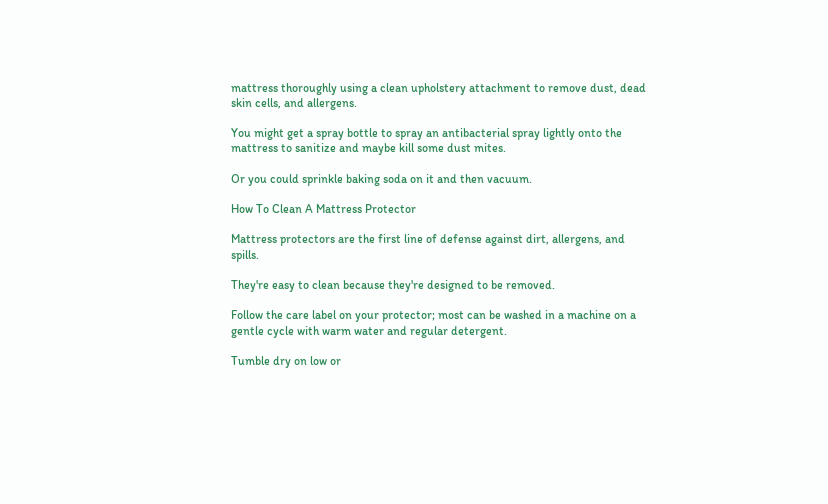mattress thoroughly using a clean upholstery attachment to remove dust, dead skin cells, and allergens.

You might get a spray bottle to spray an antibacterial spray lightly onto the mattress to sanitize and maybe kill some dust mites.

Or you could sprinkle baking soda on it and then vacuum.

How To Clean A Mattress Protector

Mattress protectors are the first line of defense against dirt, allergens, and spills.

They're easy to clean because they're designed to be removed.

Follow the care label on your protector; most can be washed in a machine on a gentle cycle with warm water and regular detergent.

Tumble dry on low or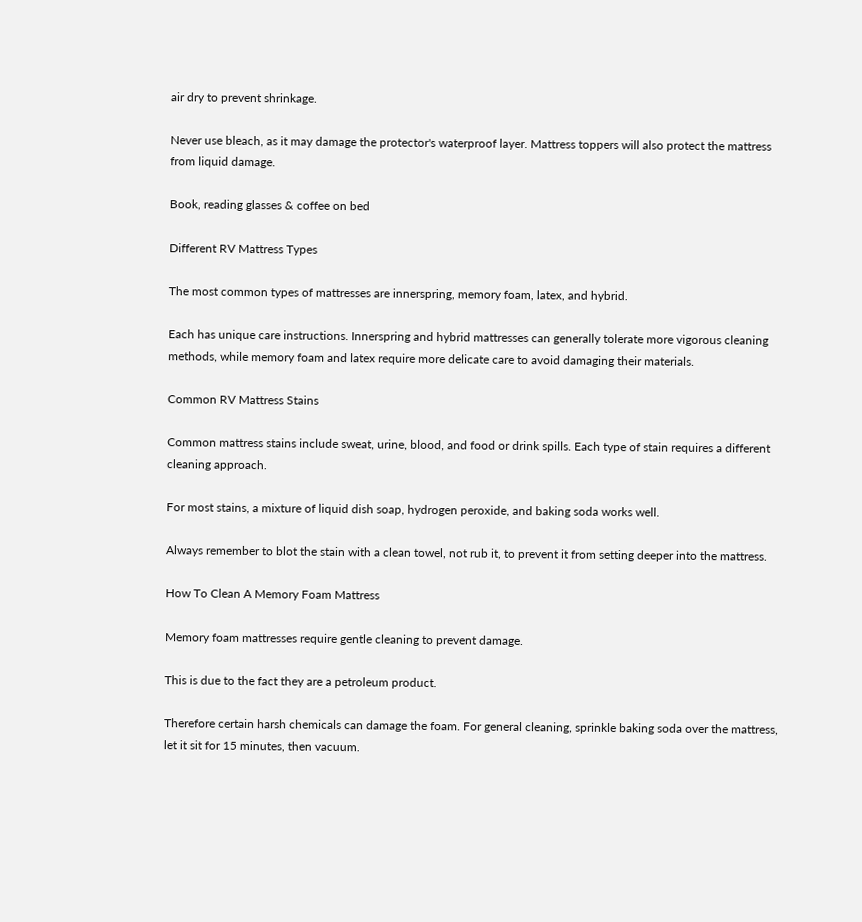air dry to prevent shrinkage.

Never use bleach, as it may damage the protector's waterproof layer. Mattress toppers will also protect the mattress from liquid damage.

Book, reading glasses & coffee on bed

Different RV Mattress Types

The most common types of mattresses are innerspring, memory foam, latex, and hybrid.

Each has unique care instructions. Innerspring and hybrid mattresses can generally tolerate more vigorous cleaning methods, while memory foam and latex require more delicate care to avoid damaging their materials.

Common RV Mattress Stains

Common mattress stains include sweat, urine, blood, and food or drink spills. Each type of stain requires a different cleaning approach.

For most stains, a mixture of liquid dish soap, hydrogen peroxide, and baking soda works well.

Always remember to blot the stain with a clean towel, not rub it, to prevent it from setting deeper into the mattress.

How To Clean A Memory Foam Mattress

Memory foam mattresses require gentle cleaning to prevent damage.

This is due to the fact they are a petroleum product.

Therefore certain harsh chemicals can damage the foam. For general cleaning, sprinkle baking soda over the mattress, let it sit for 15 minutes, then vacuum.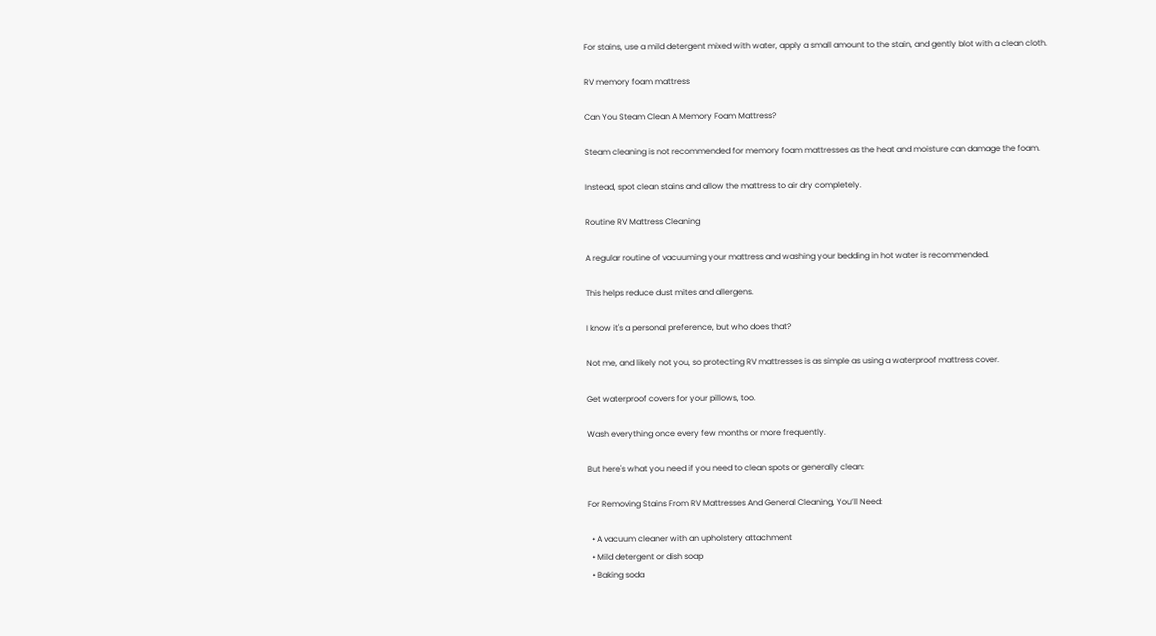For stains, use a mild detergent mixed with water, apply a small amount to the stain, and gently blot with a clean cloth.

RV memory foam mattress

Can You Steam Clean A Memory Foam Mattress?

Steam cleaning is not recommended for memory foam mattresses as the heat and moisture can damage the foam.

Instead, spot clean stains and allow the mattress to air dry completely.

Routine RV Mattress Cleaning

A regular routine of vacuuming your mattress and washing your bedding in hot water is recommended.

This helps reduce dust mites and allergens.

I know it's a personal preference, but who does that?

Not me, and likely not you, so protecting RV mattresses is as simple as using a waterproof mattress cover.

Get waterproof covers for your pillows, too.

Wash everything once every few months or more frequently.

But here's what you need if you need to clean spots or generally clean:

For Removing Stains From RV Mattresses And General Cleaning, You’ll Need:

  • A vacuum cleaner with an upholstery attachment
  • Mild detergent or dish soap
  • Baking soda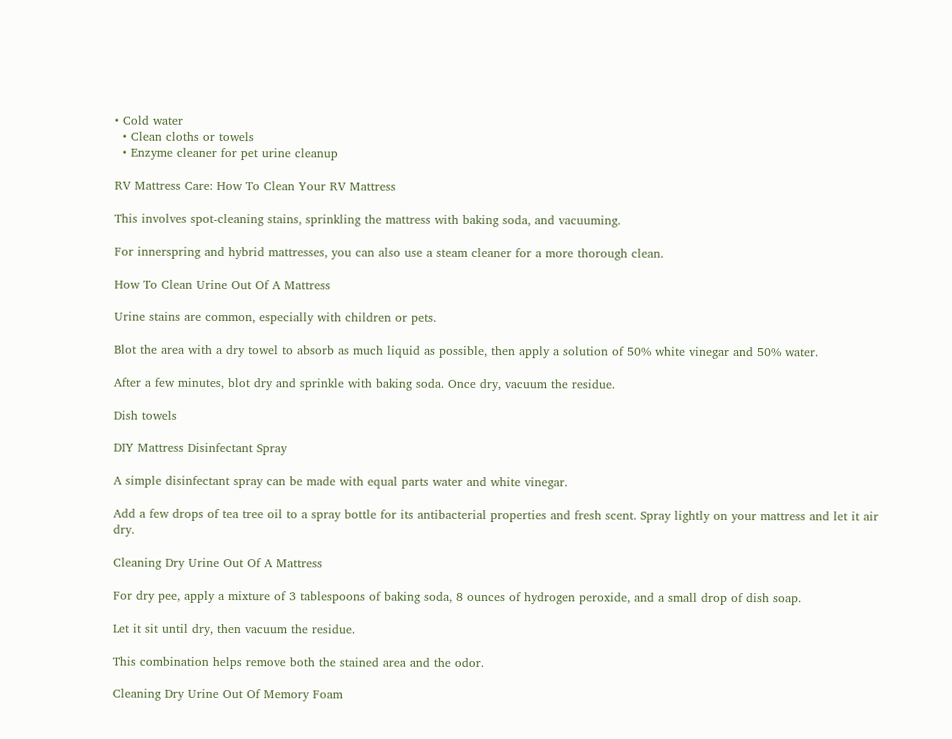• Cold water
  • Clean cloths or towels
  • Enzyme cleaner for pet urine cleanup

RV Mattress Care: How To Clean Your RV Mattress

This involves spot-cleaning stains, sprinkling the mattress with baking soda, and vacuuming.

For innerspring and hybrid mattresses, you can also use a steam cleaner for a more thorough clean.

How To Clean Urine Out Of A Mattress

Urine stains are common, especially with children or pets.

Blot the area with a dry towel to absorb as much liquid as possible, then apply a solution of 50% white vinegar and 50% water.

After a few minutes, blot dry and sprinkle with baking soda. Once dry, vacuum the residue.

Dish towels

DIY Mattress Disinfectant Spray

A simple disinfectant spray can be made with equal parts water and white vinegar.

Add a few drops of tea tree oil to a spray bottle for its antibacterial properties and fresh scent. Spray lightly on your mattress and let it air dry.

Cleaning Dry Urine Out Of A Mattress

For dry pee, apply a mixture of 3 tablespoons of baking soda, 8 ounces of hydrogen peroxide, and a small drop of dish soap.

Let it sit until dry, then vacuum the residue.

This combination helps remove both the stained area and the odor.

Cleaning Dry Urine Out Of Memory Foam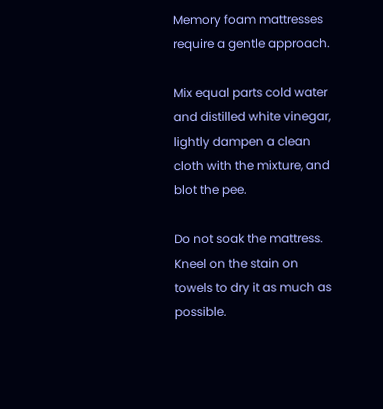Memory foam mattresses require a gentle approach.

Mix equal parts cold water and distilled white vinegar, lightly dampen a clean cloth with the mixture, and blot the pee.

Do not soak the mattress. Kneel on the stain on towels to dry it as much as possible.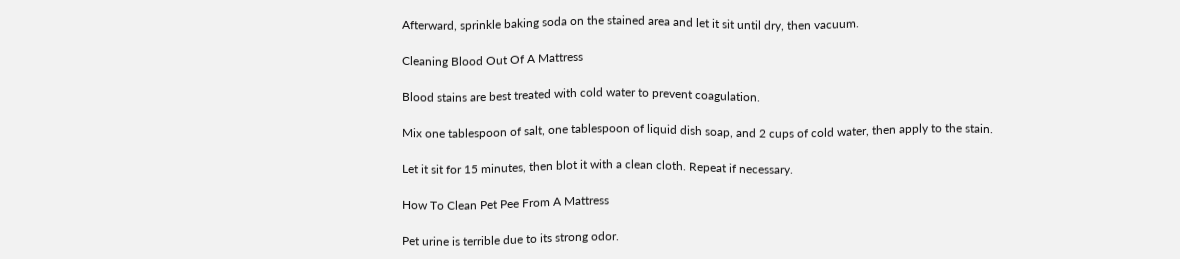Afterward, sprinkle baking soda on the stained area and let it sit until dry, then vacuum.

Cleaning Blood Out Of A Mattress

Blood stains are best treated with cold water to prevent coagulation.

Mix one tablespoon of salt, one tablespoon of liquid dish soap, and 2 cups of cold water, then apply to the stain.

Let it sit for 15 minutes, then blot it with a clean cloth. Repeat if necessary.

How To Clean Pet Pee From A Mattress

Pet urine is terrible due to its strong odor.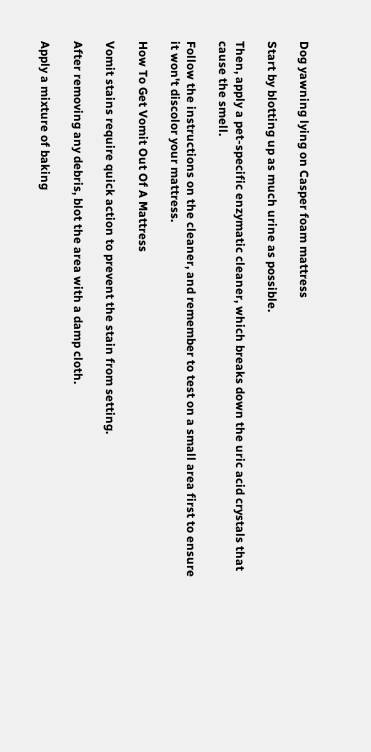Dog yawning lying on Casper foam mattress

Start by blotting up as much urine as possible.

Then, apply a pet-specific enzymatic cleaner, which breaks down the uric acid crystals that cause the smell.

Follow the instructions on the cleaner, and remember to test on a small area first to ensure it won't discolor your mattress.

How To Get Vomit Out Of A Mattress

Vomit stains require quick action to prevent the stain from setting.

After removing any debris, blot the area with a damp cloth.

Apply a mixture of baking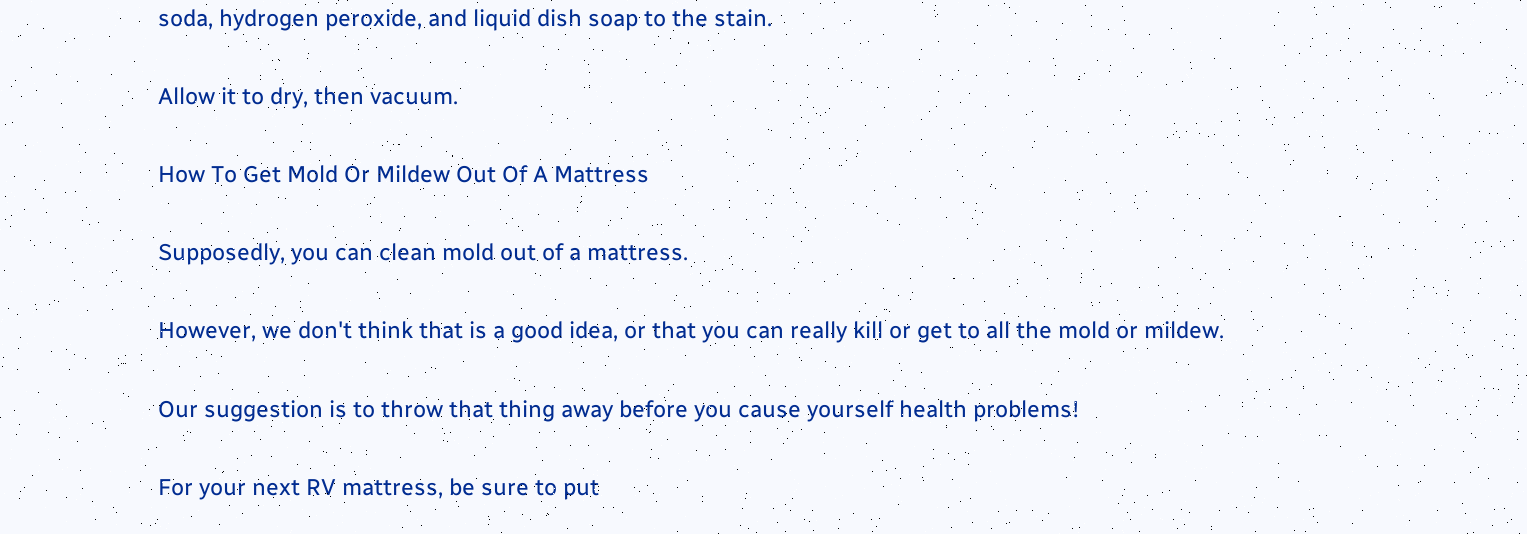soda, hydrogen peroxide, and liquid dish soap to the stain.

Allow it to dry, then vacuum.

How To Get Mold Or Mildew Out Of A Mattress

Supposedly, you can clean mold out of a mattress.

However, we don't think that is a good idea, or that you can really kill or get to all the mold or mildew.

Our suggestion is to throw that thing away before you cause yourself health problems!

For your next RV mattress, be sure to put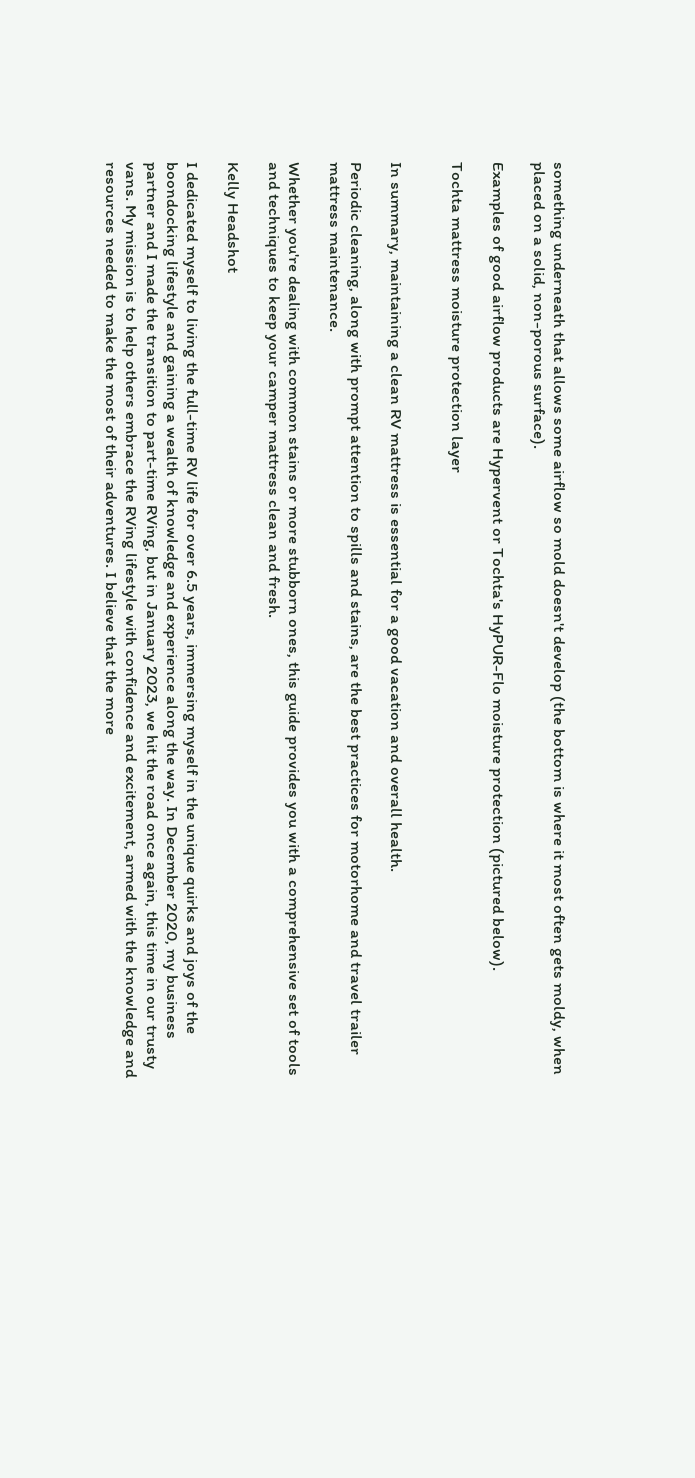something underneath that allows some airflow so mold doesn't develop (the bottom is where it most often gets moldy, when placed on a solid, non-porous surface).

Examples of good airflow products are Hypervent or Tochta's HyPUR-Flo moisture protection (pictured below).

Tochta mattress moisture protection layer


In summary, maintaining a clean RV mattress is essential for a good vacation and overall health.

Periodic cleaning, along with prompt attention to spills and stains, are the best practices for motorhome and travel trailer mattress maintenance.

Whether you're dealing with common stains or more stubborn ones, this guide provides you with a comprehensive set of tools and techniques to keep your camper mattress clean and fresh.

Kelly Headshot

I dedicated myself to living the full-time RV life for over 6.5 years, immersing myself in the unique quirks and joys of the boondocking lifestyle and gaining a wealth of knowledge and experience along the way. In December 2020, my business partner and I made the transition to part-time RVing, but in January 2023, we hit the road once again, this time in our trusty vans. My mission is to help others embrace the RVing lifestyle with confidence and excitement, armed with the knowledge and resources needed to make the most of their adventures. I believe that the more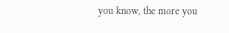you know, the more you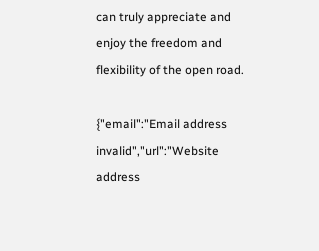can truly appreciate and enjoy the freedom and flexibility of the open road.

{"email":"Email address invalid","url":"Website address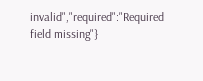invalid","required":"Required field missing"}